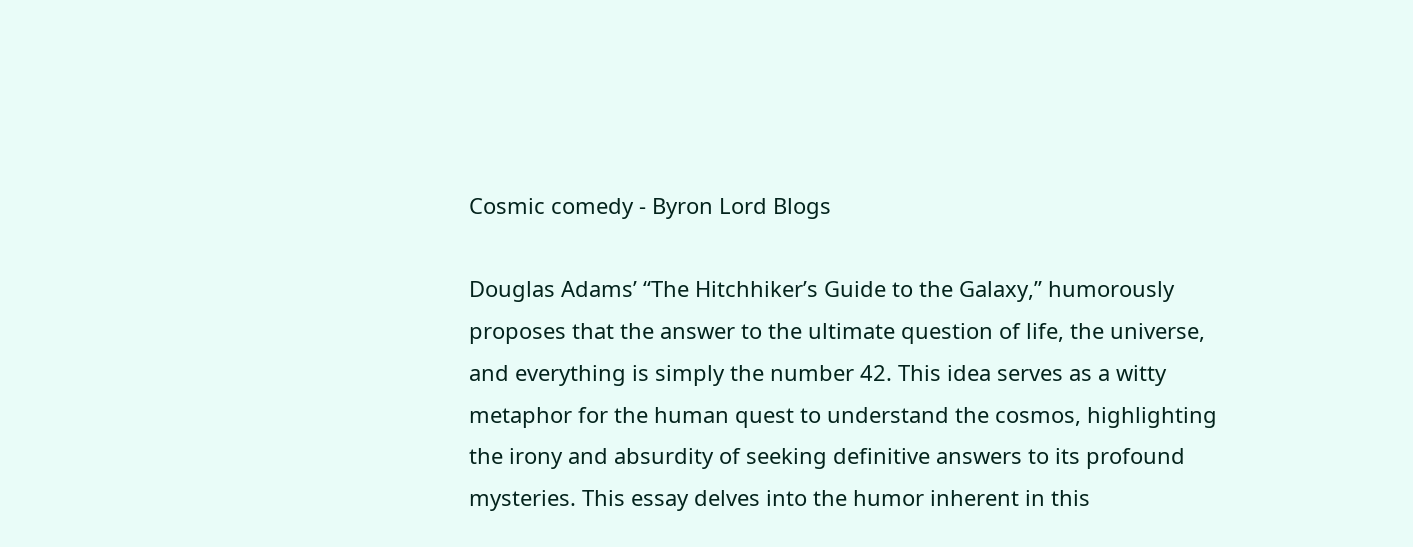Cosmic comedy - Byron Lord Blogs

Douglas Adams’ “The Hitchhiker’s Guide to the Galaxy,” humorously proposes that the answer to the ultimate question of life, the universe, and everything is simply the number 42. This idea serves as a witty metaphor for the human quest to understand the cosmos, highlighting the irony and absurdity of seeking definitive answers to its profound mysteries. This essay delves into the humor inherent in this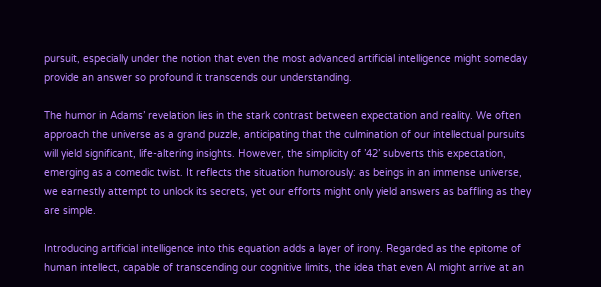pursuit, especially under the notion that even the most advanced artificial intelligence might someday provide an answer so profound it transcends our understanding.

The humor in Adams’ revelation lies in the stark contrast between expectation and reality. We often approach the universe as a grand puzzle, anticipating that the culmination of our intellectual pursuits will yield significant, life-altering insights. However, the simplicity of ’42’ subverts this expectation, emerging as a comedic twist. It reflects the situation humorously: as beings in an immense universe, we earnestly attempt to unlock its secrets, yet our efforts might only yield answers as baffling as they are simple.

Introducing artificial intelligence into this equation adds a layer of irony. Regarded as the epitome of human intellect, capable of transcending our cognitive limits, the idea that even AI might arrive at an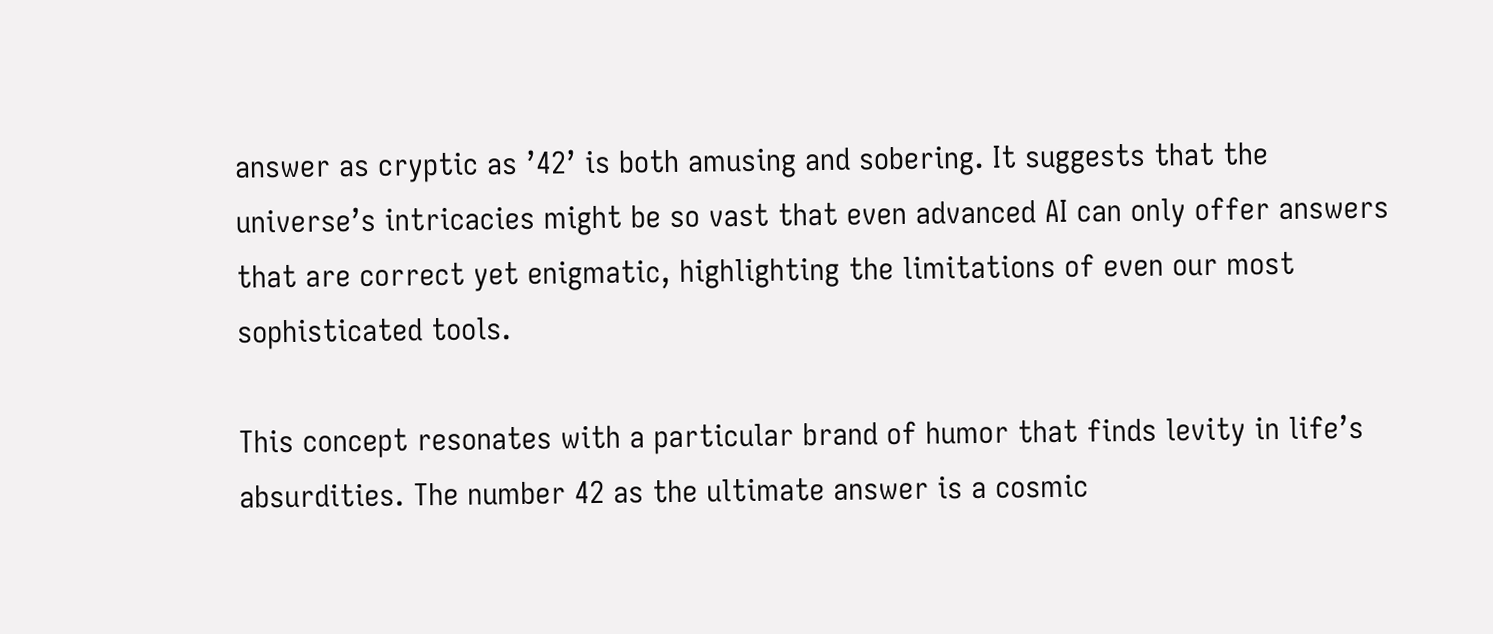answer as cryptic as ’42’ is both amusing and sobering. It suggests that the universe’s intricacies might be so vast that even advanced AI can only offer answers that are correct yet enigmatic, highlighting the limitations of even our most sophisticated tools.

This concept resonates with a particular brand of humor that finds levity in life’s absurdities. The number 42 as the ultimate answer is a cosmic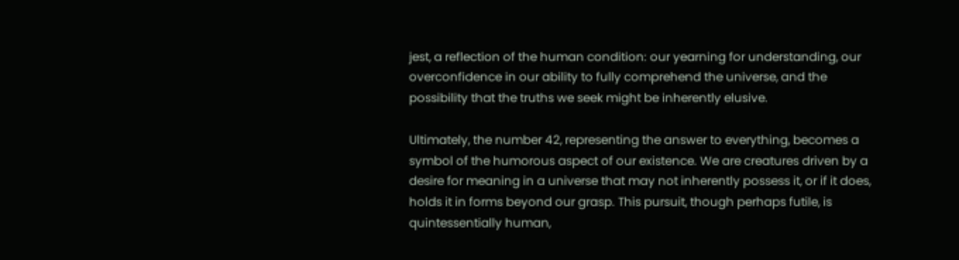jest, a reflection of the human condition: our yearning for understanding, our overconfidence in our ability to fully comprehend the universe, and the possibility that the truths we seek might be inherently elusive.

Ultimately, the number 42, representing the answer to everything, becomes a symbol of the humorous aspect of our existence. We are creatures driven by a desire for meaning in a universe that may not inherently possess it, or if it does, holds it in forms beyond our grasp. This pursuit, though perhaps futile, is quintessentially human,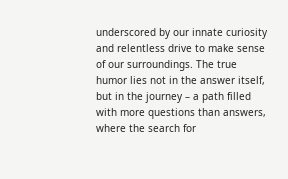underscored by our innate curiosity and relentless drive to make sense of our surroundings. The true humor lies not in the answer itself, but in the journey – a path filled with more questions than answers, where the search for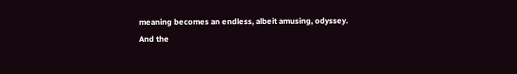meaning becomes an endless, albeit amusing, odyssey.
And the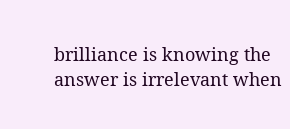brilliance is knowing the answer is irrelevant when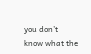you don’t know what the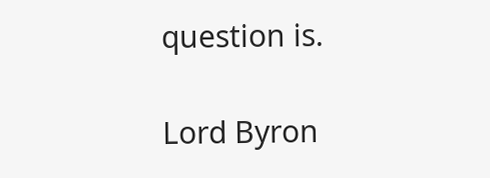question is.

Lord Byron